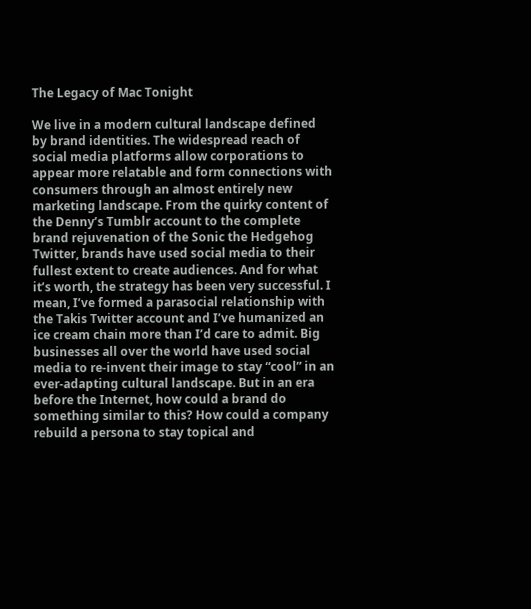The Legacy of Mac Tonight

We live in a modern cultural landscape defined by brand identities. The widespread reach of social media platforms allow corporations to appear more relatable and form connections with consumers through an almost entirely new marketing landscape. From the quirky content of the Denny’s Tumblr account to the complete brand rejuvenation of the Sonic the Hedgehog Twitter, brands have used social media to their fullest extent to create audiences. And for what it’s worth, the strategy has been very successful. I mean, I’ve formed a parasocial relationship with the Takis Twitter account and I’ve humanized an ice cream chain more than I’d care to admit. Big businesses all over the world have used social media to re-invent their image to stay “cool” in an ever-adapting cultural landscape. But in an era before the Internet, how could a brand do something similar to this? How could a company rebuild a persona to stay topical and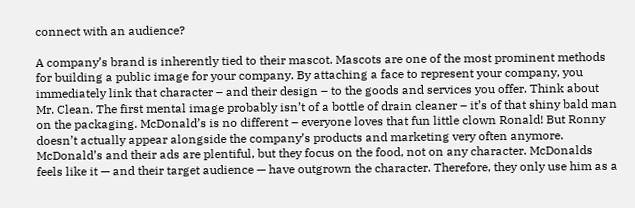connect with an audience?

A company’s brand is inherently tied to their mascot. Mascots are one of the most prominent methods for building a public image for your company. By attaching a face to represent your company, you immediately link that character – and their design – to the goods and services you offer. Think about Mr. Clean. The first mental image probably isn’t of a bottle of drain cleaner – it’s of that shiny bald man on the packaging. McDonald’s is no different – everyone loves that fun little clown Ronald! But Ronny doesn’t actually appear alongside the company’s products and marketing very often anymore. McDonald’s and their ads are plentiful, but they focus on the food, not on any character. McDonalds feels like it — and their target audience — have outgrown the character. Therefore, they only use him as a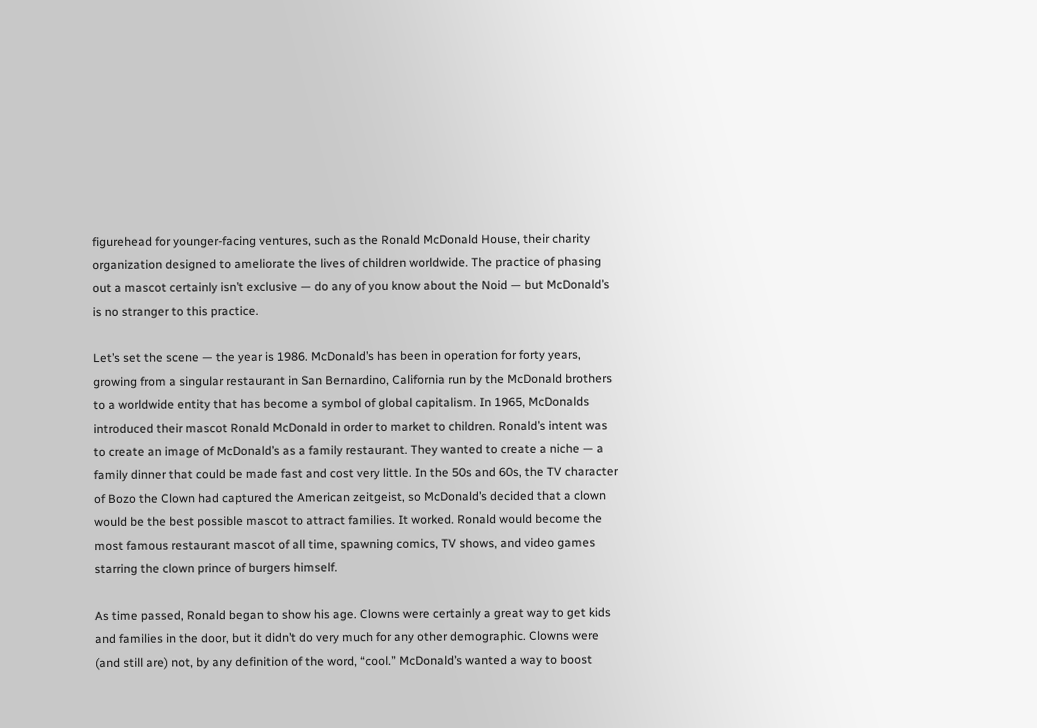figurehead for younger-facing ventures, such as the Ronald McDonald House, their charity organization designed to ameliorate the lives of children worldwide. The practice of phasing out a mascot certainly isn’t exclusive — do any of you know about the Noid — but McDonald’s is no stranger to this practice.

Let’s set the scene — the year is 1986. McDonald’s has been in operation for forty years, growing from a singular restaurant in San Bernardino, California run by the McDonald brothers to a worldwide entity that has become a symbol of global capitalism. In 1965, McDonalds introduced their mascot Ronald McDonald in order to market to children. Ronald’s intent was to create an image of McDonald’s as a family restaurant. They wanted to create a niche — a family dinner that could be made fast and cost very little. In the 50s and 60s, the TV character of Bozo the Clown had captured the American zeitgeist, so McDonald’s decided that a clown would be the best possible mascot to attract families. It worked. Ronald would become the most famous restaurant mascot of all time, spawning comics, TV shows, and video games starring the clown prince of burgers himself.

As time passed, Ronald began to show his age. Clowns were certainly a great way to get kids and families in the door, but it didn’t do very much for any other demographic. Clowns were (and still are) not, by any definition of the word, “cool.” McDonald’s wanted a way to boost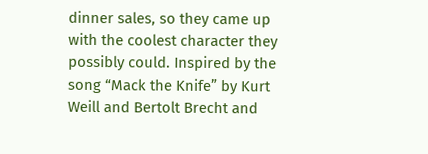dinner sales, so they came up with the coolest character they possibly could. Inspired by the song “Mack the Knife” by Kurt Weill and Bertolt Brecht and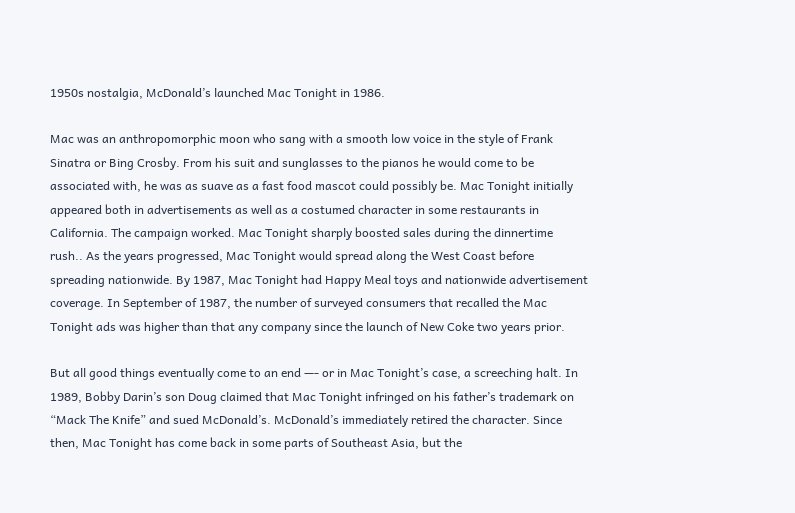1950s nostalgia, McDonald’s launched Mac Tonight in 1986.

Mac was an anthropomorphic moon who sang with a smooth low voice in the style of Frank Sinatra or Bing Crosby. From his suit and sunglasses to the pianos he would come to be associated with, he was as suave as a fast food mascot could possibly be. Mac Tonight initially appeared both in advertisements as well as a costumed character in some restaurants in California. The campaign worked. Mac Tonight sharply boosted sales during the dinnertime rush.. As the years progressed, Mac Tonight would spread along the West Coast before spreading nationwide. By 1987, Mac Tonight had Happy Meal toys and nationwide advertisement coverage. In September of 1987, the number of surveyed consumers that recalled the Mac Tonight ads was higher than that any company since the launch of New Coke two years prior.

But all good things eventually come to an end —- or in Mac Tonight’s case, a screeching halt. In 1989, Bobby Darin’s son Doug claimed that Mac Tonight infringed on his father’s trademark on “Mack The Knife” and sued McDonald’s. McDonald’s immediately retired the character. Since then, Mac Tonight has come back in some parts of Southeast Asia, but the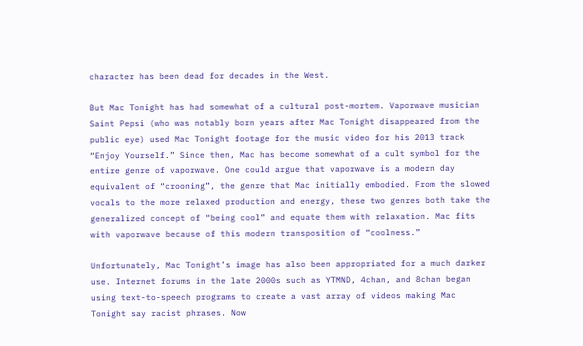character has been dead for decades in the West.

But Mac Tonight has had somewhat of a cultural post-mortem. Vaporwave musician Saint Pepsi (who was notably born years after Mac Tonight disappeared from the public eye) used Mac Tonight footage for the music video for his 2013 track “Enjoy Yourself.” Since then, Mac has become somewhat of a cult symbol for the entire genre of vaporwave. One could argue that vaporwave is a modern day equivalent of “crooning”, the genre that Mac initially embodied. From the slowed vocals to the more relaxed production and energy, these two genres both take the generalized concept of “being cool” and equate them with relaxation. Mac fits with vaporwave because of this modern transposition of “coolness.”

Unfortunately, Mac Tonight’s image has also been appropriated for a much darker use. Internet forums in the late 2000s such as YTMND, 4chan, and 8chan began using text-to-speech programs to create a vast array of videos making Mac Tonight say racist phrases. Now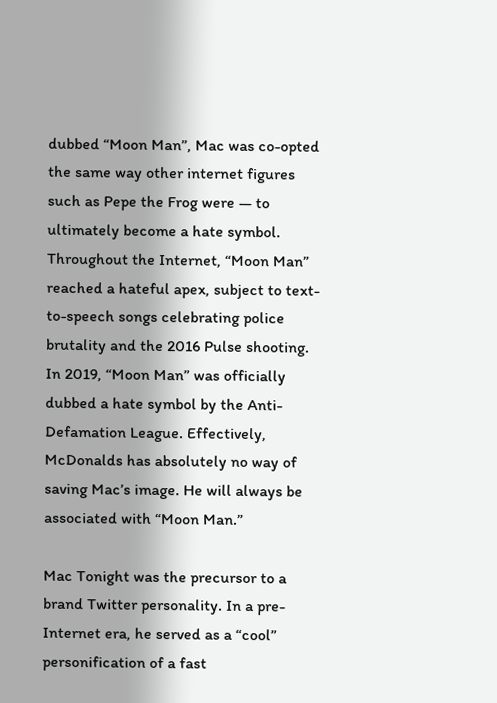dubbed “Moon Man”, Mac was co-opted the same way other internet figures such as Pepe the Frog were — to ultimately become a hate symbol. Throughout the Internet, “Moon Man” reached a hateful apex, subject to text-to-speech songs celebrating police brutality and the 2016 Pulse shooting. In 2019, “Moon Man” was officially dubbed a hate symbol by the Anti-Defamation League. Effectively, McDonalds has absolutely no way of saving Mac’s image. He will always be associated with “Moon Man.”

Mac Tonight was the precursor to a brand Twitter personality. In a pre-Internet era, he served as a “cool” personification of a fast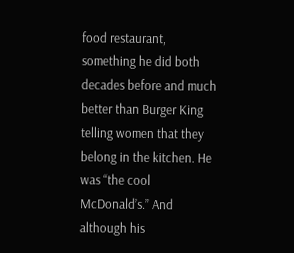food restaurant, something he did both decades before and much better than Burger King telling women that they belong in the kitchen. He was “the cool McDonald’s.” And although his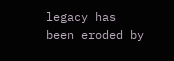legacy has been eroded by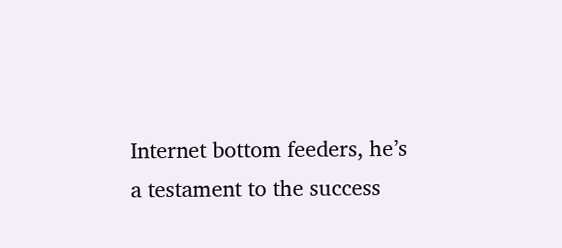Internet bottom feeders, he’s a testament to the success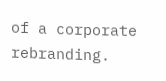of a corporate rebranding.